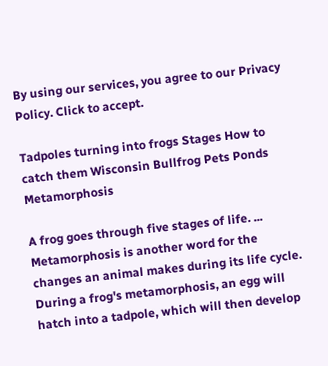By using our services, you agree to our Privacy Policy. Click to accept.

Tadpoles turning into frogs Stages How to catch them Wisconsin Bullfrog Pets Ponds Metamorphosis

A frog goes through five stages of life. ... Metamorphosis is another word for the changes an animal makes during its life cycle. During a frog's metamorphosis, an egg will hatch into a tadpole, which will then develop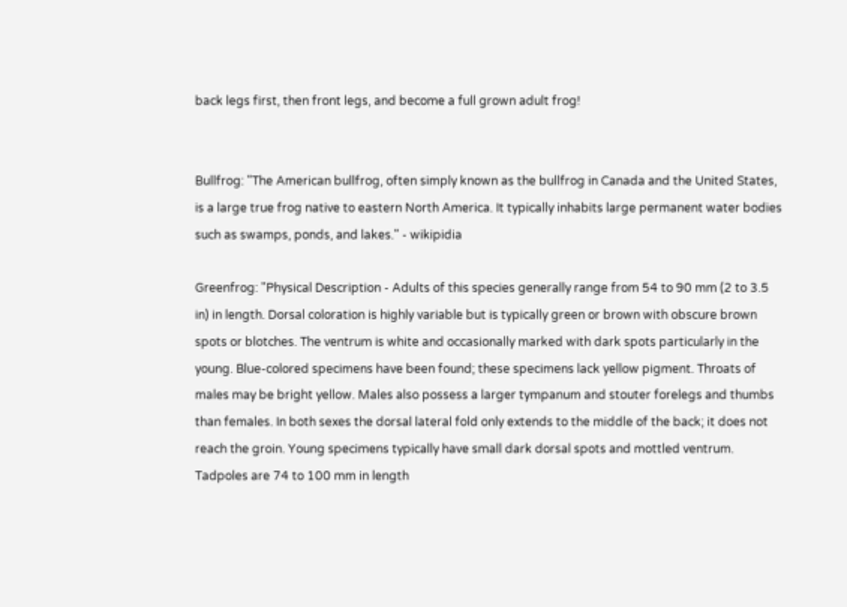back legs first, then front legs, and become a full grown adult frog!


Bullfrog: "The American bullfrog, often simply known as the bullfrog in Canada and the United States, is a large true frog native to eastern North America. It typically inhabits large permanent water bodies such as swamps, ponds, and lakes." - wikipidia

Greenfrog: "Physical Description - Adults of this species generally range from 54 to 90 mm (2 to 3.5 in) in length. Dorsal coloration is highly variable but is typically green or brown with obscure brown spots or blotches. The ventrum is white and occasionally marked with dark spots particularly in the young. Blue-colored specimens have been found; these specimens lack yellow pigment. Throats of males may be bright yellow. Males also possess a larger tympanum and stouter forelegs and thumbs than females. In both sexes the dorsal lateral fold only extends to the middle of the back; it does not reach the groin. Young specimens typically have small dark dorsal spots and mottled ventrum. Tadpoles are 74 to 100 mm in length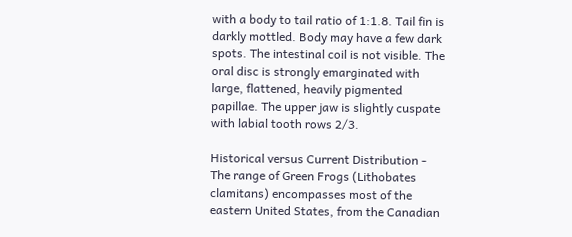with a body to tail ratio of 1:1.8. Tail fin is darkly mottled. Body may have a few dark spots. The intestinal coil is not visible. The oral disc is strongly emarginated with large, flattened, heavily pigmented papillae. The upper jaw is slightly cuspate with labial tooth rows 2/3.

Historical versus Current Distribution - The range of Green Frogs (Lithobates clamitans) encompasses most of the eastern United States, from the Canadian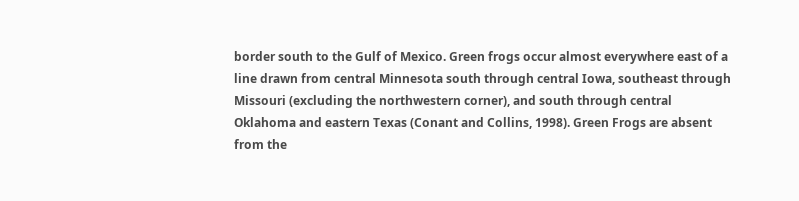border south to the Gulf of Mexico. Green frogs occur almost everywhere east of a line drawn from central Minnesota south through central Iowa, southeast through Missouri (excluding the northwestern corner), and south through central Oklahoma and eastern Texas (Conant and Collins, 1998). Green Frogs are absent from the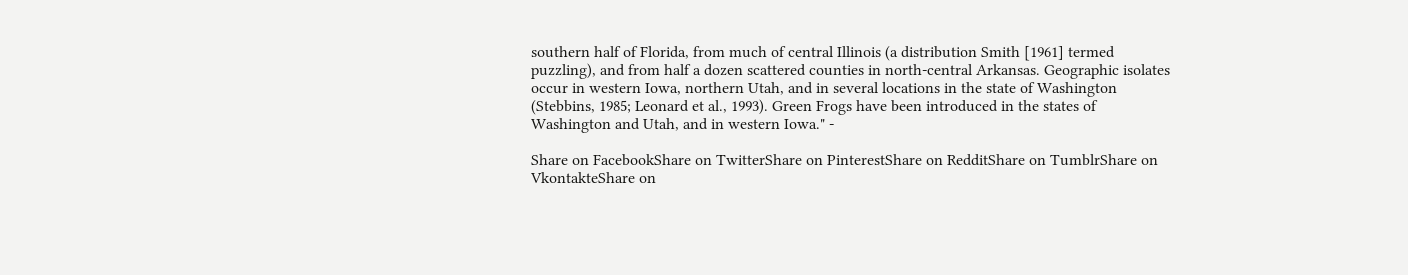southern half of Florida, from much of central Illinois (a distribution Smith [1961] termed puzzling), and from half a dozen scattered counties in north-central Arkansas. Geographic isolates occur in western Iowa, northern Utah, and in several locations in the state of Washington (Stebbins, 1985; Leonard et al., 1993). Green Frogs have been introduced in the states of Washington and Utah, and in western Iowa." -

Share on FacebookShare on TwitterShare on PinterestShare on RedditShare on TumblrShare on VkontakteShare on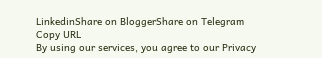LinkedinShare on BloggerShare on Telegram
Copy URL
By using our services, you agree to our Privacy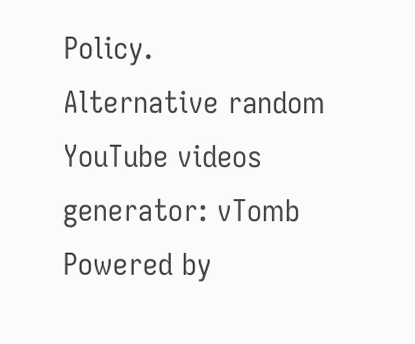Policy.
Alternative random YouTube videos generator: vTomb
Powered by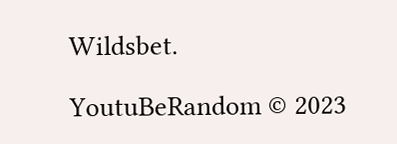Wildsbet.

YoutuBeRandom © 2023